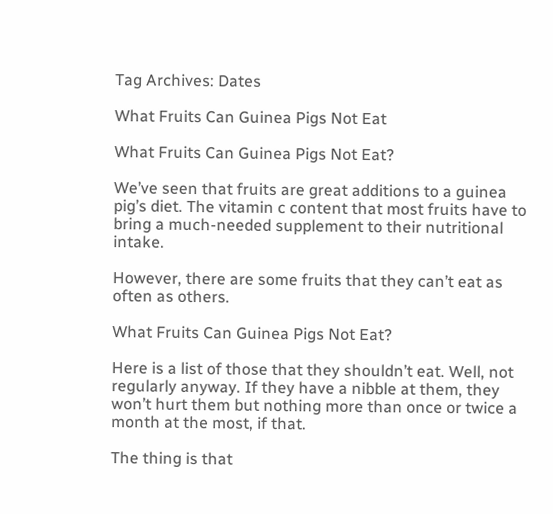Tag Archives: Dates

What Fruits Can Guinea Pigs Not Eat

What Fruits Can Guinea Pigs Not Eat?

We’ve seen that fruits are great additions to a guinea pig’s diet. The vitamin c content that most fruits have to bring a much-needed supplement to their nutritional intake.

However, there are some fruits that they can’t eat as often as others.

What Fruits Can Guinea Pigs Not Eat?

Here is a list of those that they shouldn’t eat. Well, not regularly anyway. If they have a nibble at them, they won’t hurt them but nothing more than once or twice a month at the most, if that.

The thing is that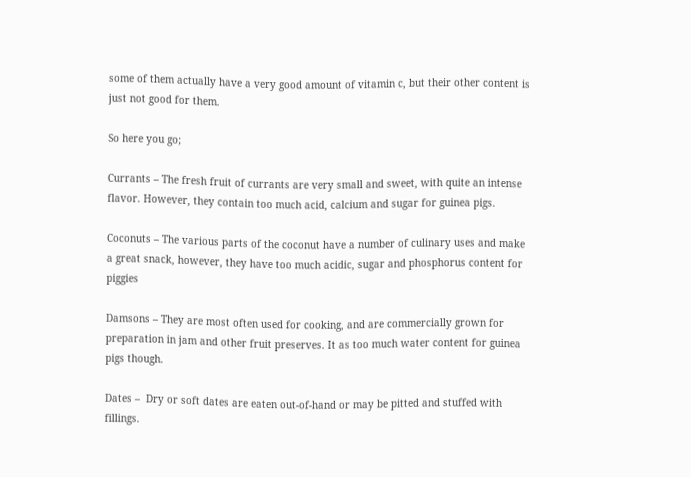some of them actually have a very good amount of vitamin c, but their other content is just not good for them.

So here you go;

Currants – The fresh fruit of currants are very small and sweet, with quite an intense flavor. However, they contain too much acid, calcium and sugar for guinea pigs.

Coconuts – The various parts of the coconut have a number of culinary uses and make a great snack, however, they have too much acidic, sugar and phosphorus content for piggies

Damsons – They are most often used for cooking, and are commercially grown for preparation in jam and other fruit preserves. It as too much water content for guinea pigs though.

Dates –  Dry or soft dates are eaten out-of-hand or may be pitted and stuffed with fillings.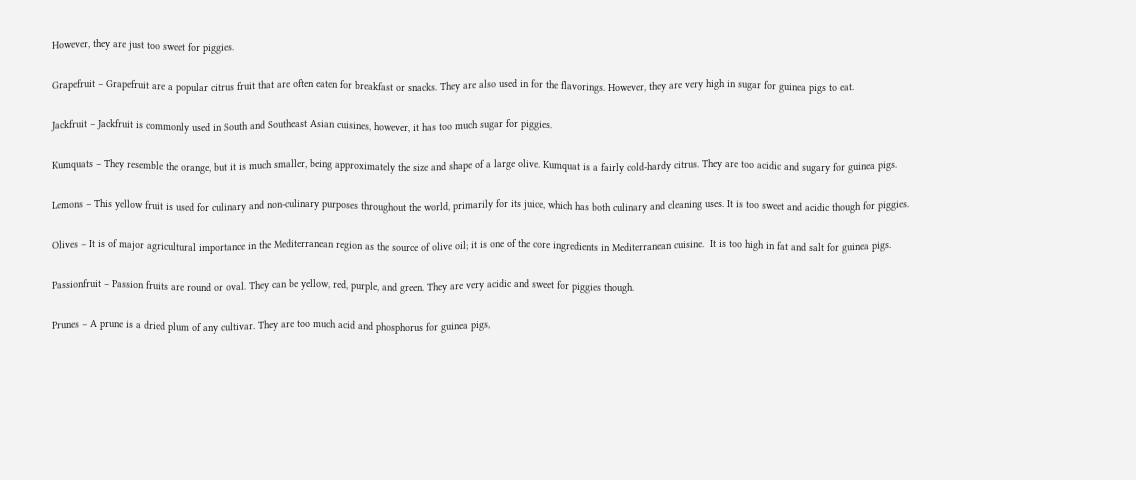However, they are just too sweet for piggies.

Grapefruit – Grapefruit are a popular citrus fruit that are often eaten for breakfast or snacks. They are also used in for the flavorings. However, they are very high in sugar for guinea pigs to eat.

Jackfruit – Jackfruit is commonly used in South and Southeast Asian cuisines, however, it has too much sugar for piggies.

Kumquats – They resemble the orange, but it is much smaller, being approximately the size and shape of a large olive. Kumquat is a fairly cold-hardy citrus. They are too acidic and sugary for guinea pigs.

Lemons – This yellow fruit is used for culinary and non-culinary purposes throughout the world, primarily for its juice, which has both culinary and cleaning uses. It is too sweet and acidic though for piggies.

Olives – It is of major agricultural importance in the Mediterranean region as the source of olive oil; it is one of the core ingredients in Mediterranean cuisine.  It is too high in fat and salt for guinea pigs.

Passionfruit – Passion fruits are round or oval. They can be yellow, red, purple, and green. They are very acidic and sweet for piggies though.

Prunes – A prune is a dried plum of any cultivar. They are too much acid and phosphorus for guinea pigs,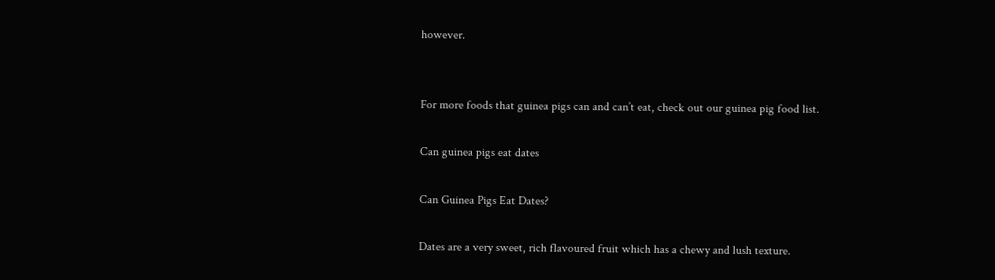however.


For more foods that guinea pigs can and can’t eat, check out our guinea pig food list.

Can guinea pigs eat dates

Can Guinea Pigs Eat Dates?

Dates are a very sweet, rich flavoured fruit which has a chewy and lush texture.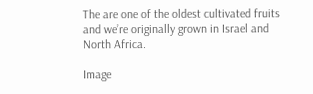The are one of the oldest cultivated fruits and we’re originally grown in Israel and North Africa.

Image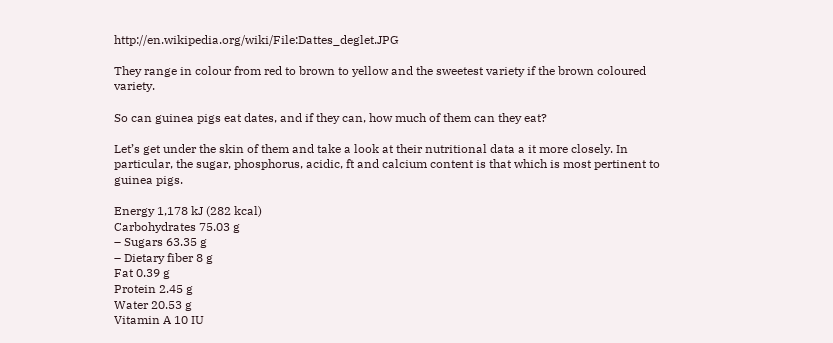http://en.wikipedia.org/wiki/File:Dattes_deglet.JPG

They range in colour from red to brown to yellow and the sweetest variety if the brown coloured variety.

So can guinea pigs eat dates, and if they can, how much of them can they eat?

Let’s get under the skin of them and take a look at their nutritional data a it more closely. In particular, the sugar, phosphorus, acidic, ft and calcium content is that which is most pertinent to guinea pigs.

Energy 1,178 kJ (282 kcal)
Carbohydrates 75.03 g
– Sugars 63.35 g
– Dietary fiber 8 g
Fat 0.39 g
Protein 2.45 g
Water 20.53 g
Vitamin A 10 IU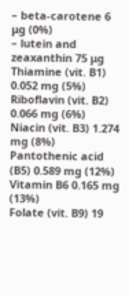– beta-carotene 6 μg (0%)
– lutein and zeaxanthin 75 μg
Thiamine (vit. B1) 0.052 mg (5%)
Riboflavin (vit. B2) 0.066 mg (6%)
Niacin (vit. B3) 1.274 mg (8%)
Pantothenic acid (B5) 0.589 mg (12%)
Vitamin B6 0.165 mg (13%)
Folate (vit. B9) 19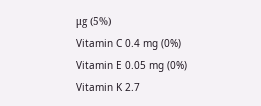μg (5%)
Vitamin C 0.4 mg (0%)
Vitamin E 0.05 mg (0%)
Vitamin K 2.7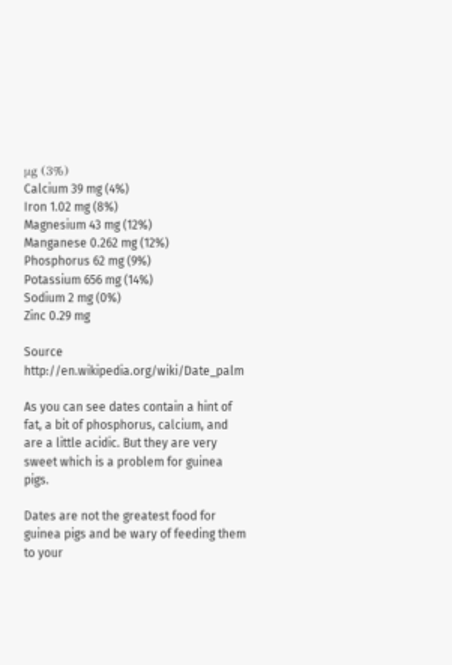μg (3%)
Calcium 39 mg (4%)
Iron 1.02 mg (8%)
Magnesium 43 mg (12%)
Manganese 0.262 mg (12%)
Phosphorus 62 mg (9%)
Potassium 656 mg (14%)
Sodium 2 mg (0%)
Zinc 0.29 mg

Source http://en.wikipedia.org/wiki/Date_palm

As you can see dates contain a hint of fat, a bit of phosphorus, calcium, and are a little acidic. But they are very sweet which is a problem for guinea pigs.

Dates are not the greatest food for guinea pigs and be wary of feeding them to your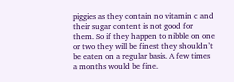piggies as they contain no vitamin c and their sugar content is not good for them. So if they happen to nibble on one or two they will be finest they shouldn’t be eaten on a regular basis. A few times a months would be fine.